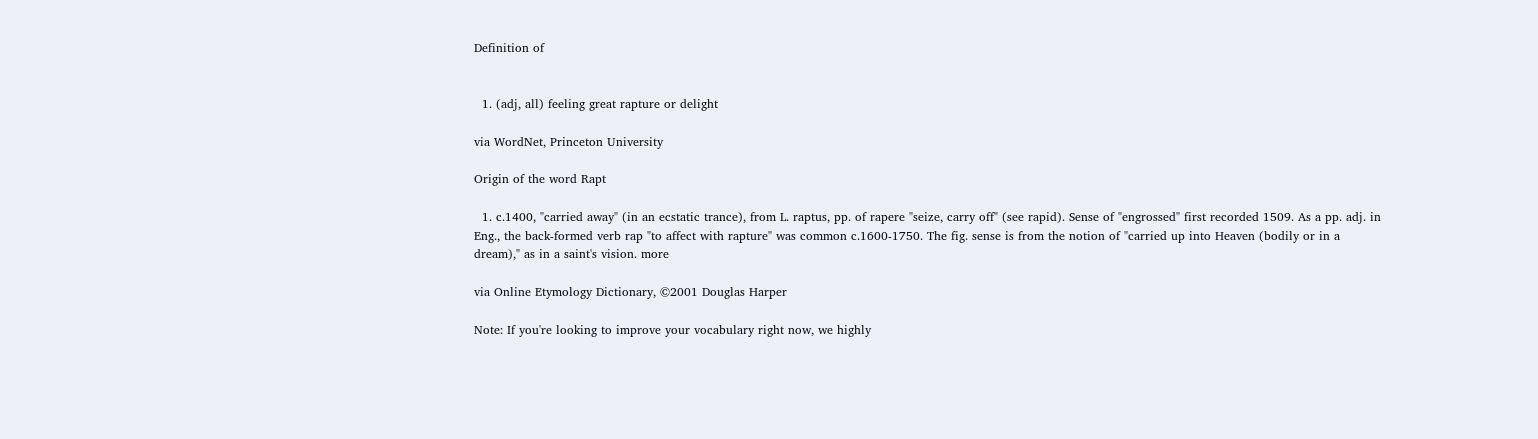Definition of


  1. (adj, all) feeling great rapture or delight

via WordNet, Princeton University

Origin of the word Rapt

  1. c.1400, "carried away" (in an ecstatic trance), from L. raptus, pp. of rapere "seize, carry off" (see rapid). Sense of "engrossed" first recorded 1509. As a pp. adj. in Eng., the back-formed verb rap "to affect with rapture" was common c.1600-1750. The fig. sense is from the notion of "carried up into Heaven (bodily or in a dream)," as in a saint's vision. more

via Online Etymology Dictionary, ©2001 Douglas Harper

Note: If you're looking to improve your vocabulary right now, we highly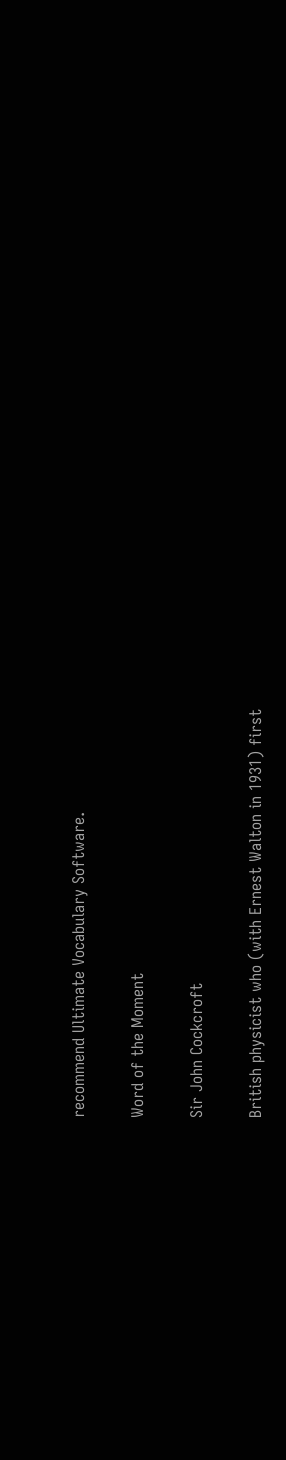recommend Ultimate Vocabulary Software.

Word of the Moment

Sir John Cockcroft

British physicist who (with Ernest Walton in 1931) first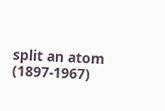split an atom (1897-1967)